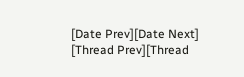[Date Prev][Date Next]   [Thread Prev][Thread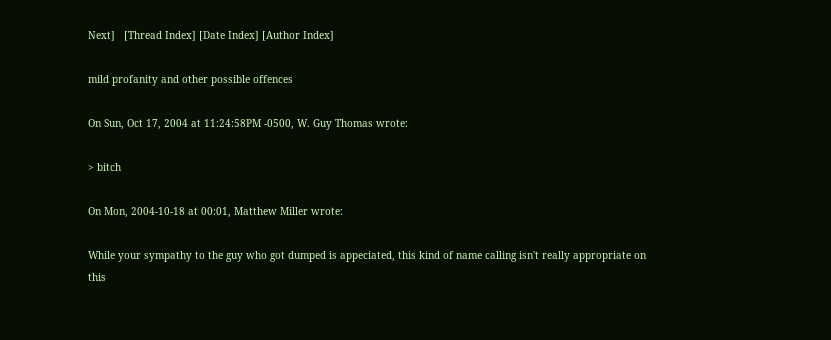Next]   [Thread Index] [Date Index] [Author Index]

mild profanity and other possible offences

On Sun, Oct 17, 2004 at 11:24:58PM -0500, W. Guy Thomas wrote:

> bitch

On Mon, 2004-10-18 at 00:01, Matthew Miller wrote:

While your sympathy to the guy who got dumped is appeciated, this kind of name calling isn't really appropriate on this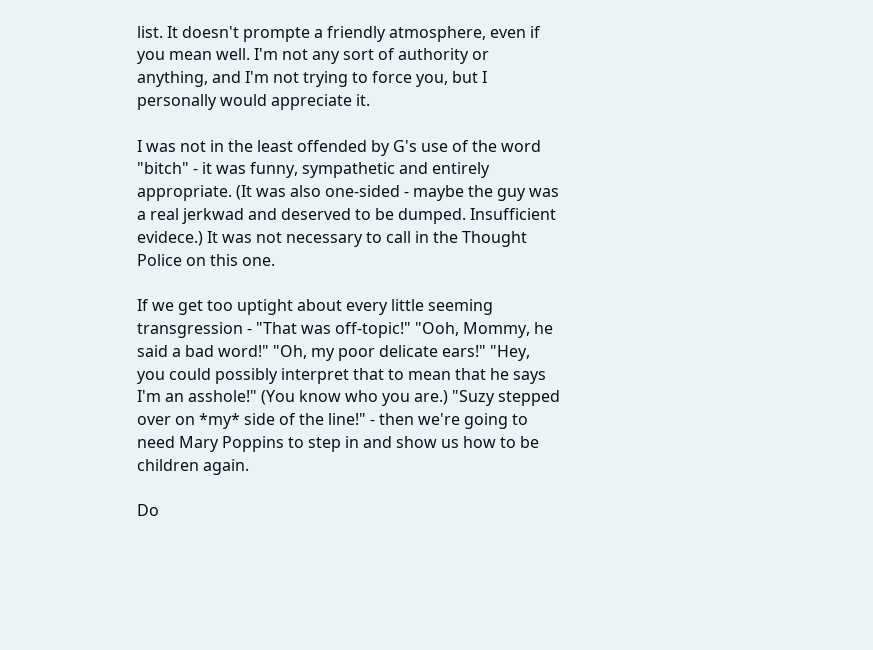list. It doesn't prompte a friendly atmosphere, even if you mean well. I'm not any sort of authority or anything, and I'm not trying to force you, but I personally would appreciate it.

I was not in the least offended by G's use of the word "bitch" - it was funny, sympathetic and entirely appropriate. (It was also one-sided - maybe the guy was a real jerkwad and deserved to be dumped. Insufficient evidece.) It was not necessary to call in the Thought Police on this one.

If we get too uptight about every little seeming transgression - "That was off-topic!" "Ooh, Mommy, he said a bad word!" "Oh, my poor delicate ears!" "Hey, you could possibly interpret that to mean that he says I'm an asshole!" (You know who you are.) "Suzy stepped over on *my* side of the line!" - then we're going to need Mary Poppins to step in and show us how to be children again.

Do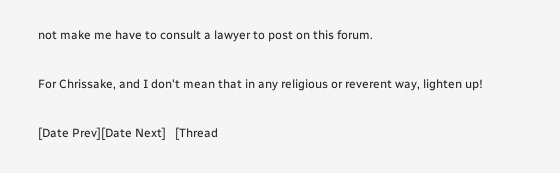not make me have to consult a lawyer to post on this forum.

For Chrissake, and I don't mean that in any religious or reverent way, lighten up!

[Date Prev][Date Next]   [Thread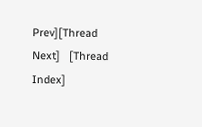Prev][Thread Next]   [Thread Index]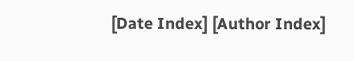[Date Index] [Author Index]